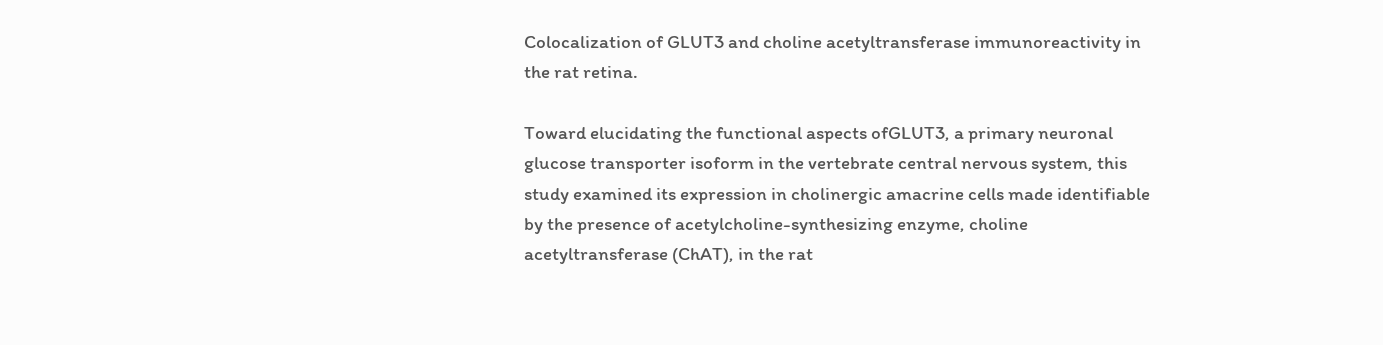Colocalization of GLUT3 and choline acetyltransferase immunoreactivity in the rat retina.

Toward elucidating the functional aspects ofGLUT3, a primary neuronal glucose transporter isoform in the vertebrate central nervous system, this study examined its expression in cholinergic amacrine cells made identifiable by the presence of acetylcholine-synthesizing enzyme, choline acetyltransferase (ChAT), in the rat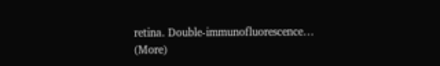retina. Double-immunofluorescence… (More)